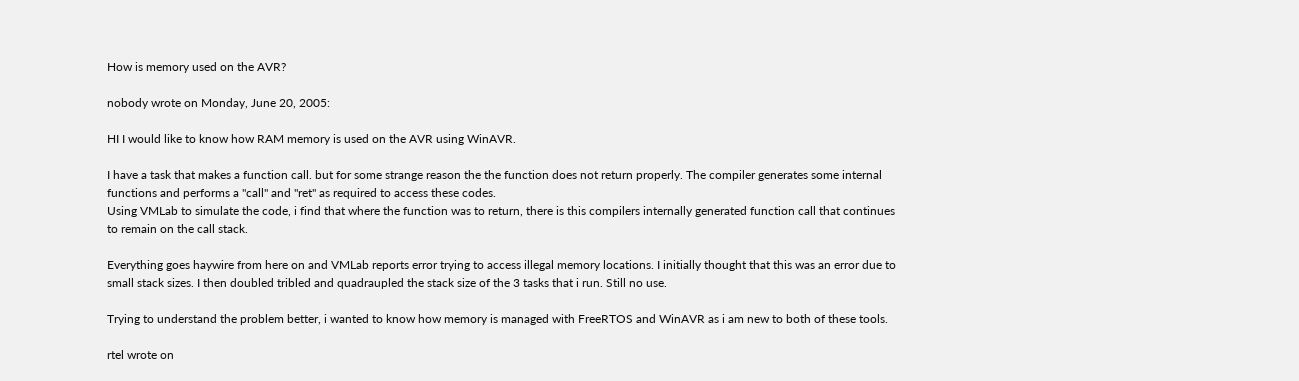How is memory used on the AVR?

nobody wrote on Monday, June 20, 2005:

HI I would like to know how RAM memory is used on the AVR using WinAVR.

I have a task that makes a function call. but for some strange reason the the function does not return properly. The compiler generates some internal functions and performs a "call" and "ret" as required to access these codes.
Using VMLab to simulate the code, i find that where the function was to return, there is this compilers internally generated function call that continues to remain on the call stack.

Everything goes haywire from here on and VMLab reports error trying to access illegal memory locations. I initially thought that this was an error due to small stack sizes. I then doubled tribled and quadraupled the stack size of the 3 tasks that i run. Still no use.

Trying to understand the problem better, i wanted to know how memory is managed with FreeRTOS and WinAVR as i am new to both of these tools.

rtel wrote on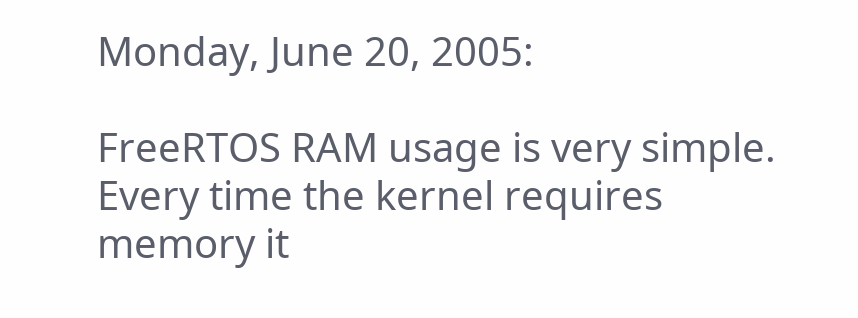Monday, June 20, 2005:

FreeRTOS RAM usage is very simple.  Every time the kernel requires memory it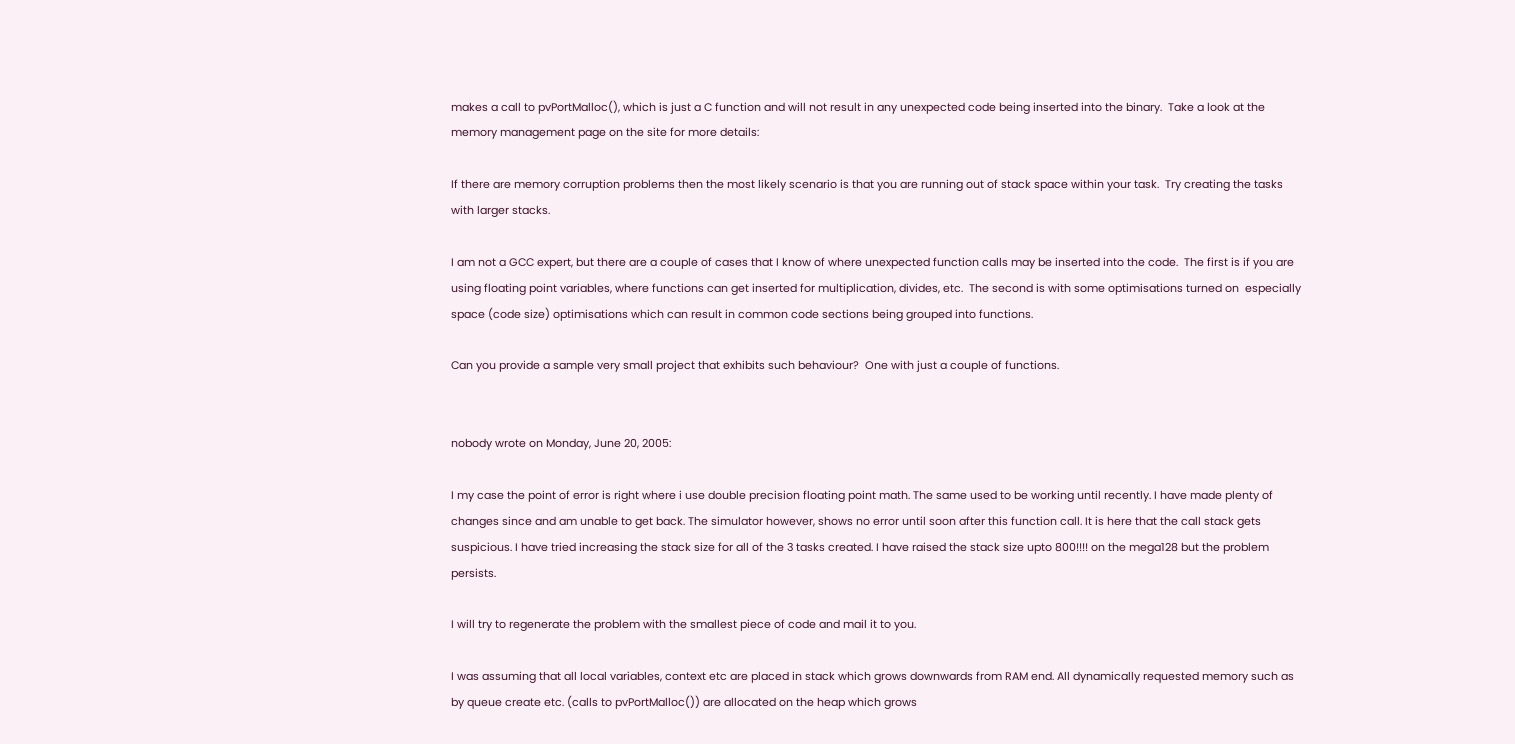makes a call to pvPortMalloc(), which is just a C function and will not result in any unexpected code being inserted into the binary.  Take a look at the memory management page on the site for more details:

If there are memory corruption problems then the most likely scenario is that you are running out of stack space within your task.  Try creating the tasks with larger stacks.

I am not a GCC expert, but there are a couple of cases that I know of where unexpected function calls may be inserted into the code.  The first is if you are using floating point variables, where functions can get inserted for multiplication, divides, etc.  The second is with some optimisations turned on  especially space (code size) optimisations which can result in common code sections being grouped into functions.

Can you provide a sample very small project that exhibits such behaviour?  One with just a couple of functions.


nobody wrote on Monday, June 20, 2005:

I my case the point of error is right where i use double precision floating point math. The same used to be working until recently. I have made plenty of changes since and am unable to get back. The simulator however, shows no error until soon after this function call. It is here that the call stack gets suspicious. I have tried increasing the stack size for all of the 3 tasks created. I have raised the stack size upto 800!!!! on the mega128 but the problem persists.

I will try to regenerate the problem with the smallest piece of code and mail it to you.

I was assuming that all local variables, context etc are placed in stack which grows downwards from RAM end. All dynamically requested memory such as by queue create etc. (calls to pvPortMalloc()) are allocated on the heap which grows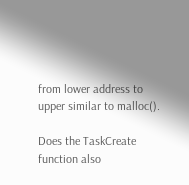from lower address to upper similar to malloc().

Does the TaskCreate function also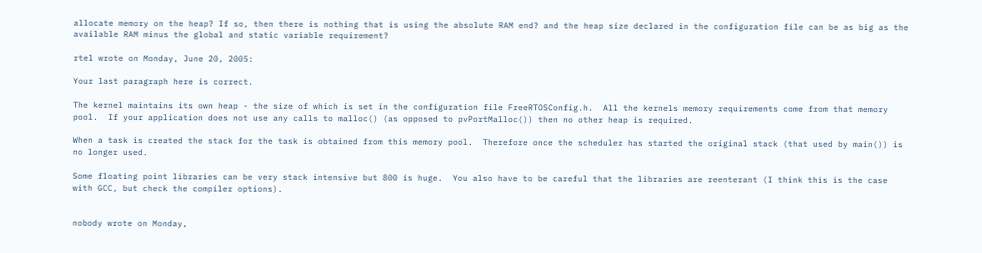allocate memory on the heap? If so, then there is nothing that is using the absolute RAM end? and the heap size declared in the configuration file can be as big as the available RAM minus the global and static variable requirement?

rtel wrote on Monday, June 20, 2005:

Your last paragraph here is correct.

The kernel maintains its own heap - the size of which is set in the configuration file FreeRTOSConfig.h.  All the kernels memory requirements come from that memory pool.  If your application does not use any calls to malloc() (as opposed to pvPortMalloc()) then no other heap is required.

When a task is created the stack for the task is obtained from this memory pool.  Therefore once the scheduler has started the original stack (that used by main()) is no longer used.

Some floating point libraries can be very stack intensive but 800 is huge.  You also have to be careful that the libraries are reenterant (I think this is the case with GCC, but check the compiler options).


nobody wrote on Monday,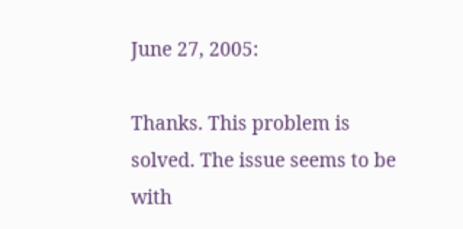June 27, 2005:

Thanks. This problem is solved. The issue seems to be with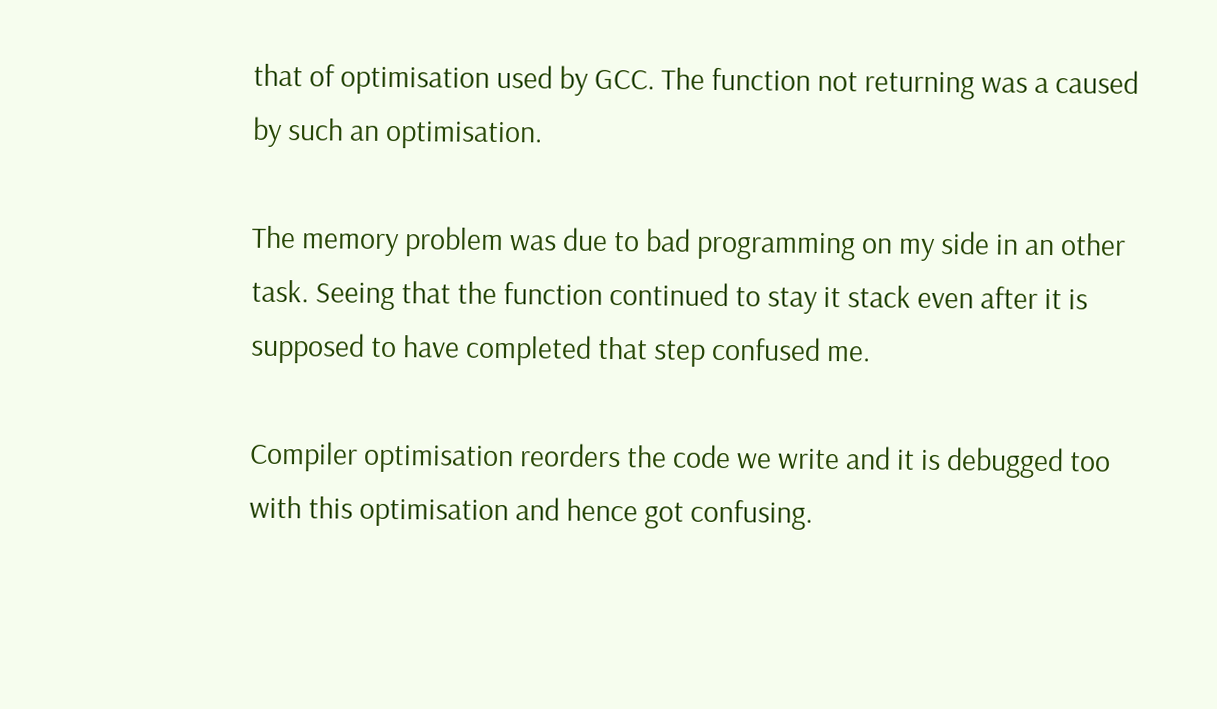that of optimisation used by GCC. The function not returning was a caused by such an optimisation.

The memory problem was due to bad programming on my side in an other task. Seeing that the function continued to stay it stack even after it is supposed to have completed that step confused me.

Compiler optimisation reorders the code we write and it is debugged too with this optimisation and hence got confusing.